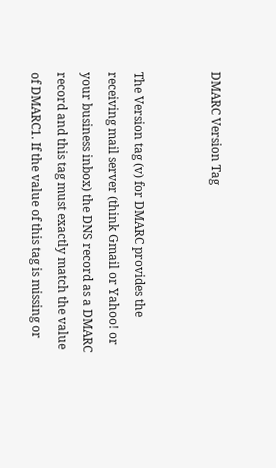DMARC Version Tag


The Version tag (v) for DMARC provides the receiving mail server (think Gmail or Yahoo! or your business inbox) the DNS record as a DMARC record and this tag must exactly match the value of DMARC1. If the value of this tag is missing or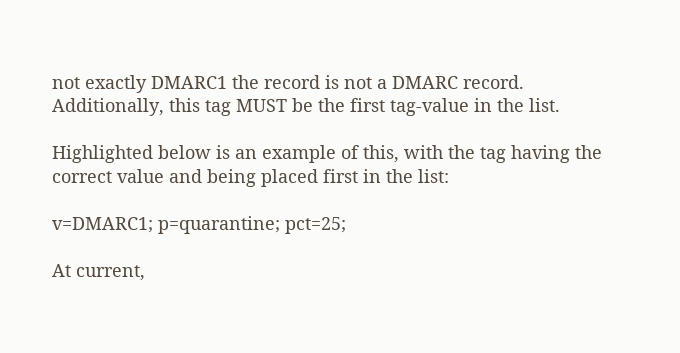not exactly DMARC1 the record is not a DMARC record. Additionally, this tag MUST be the first tag-value in the list.

Highlighted below is an example of this, with the tag having the correct value and being placed first in the list:

v=DMARC1; p=quarantine; pct=25;

At current,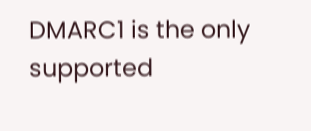DMARC1 is the only supported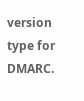version type for DMARC.